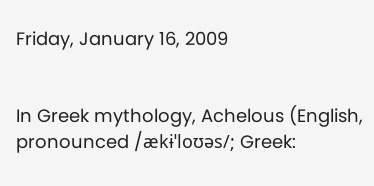Friday, January 16, 2009


In Greek mythology, Achelous (English, pronounced /ækɨˈloʊəs/; Greek: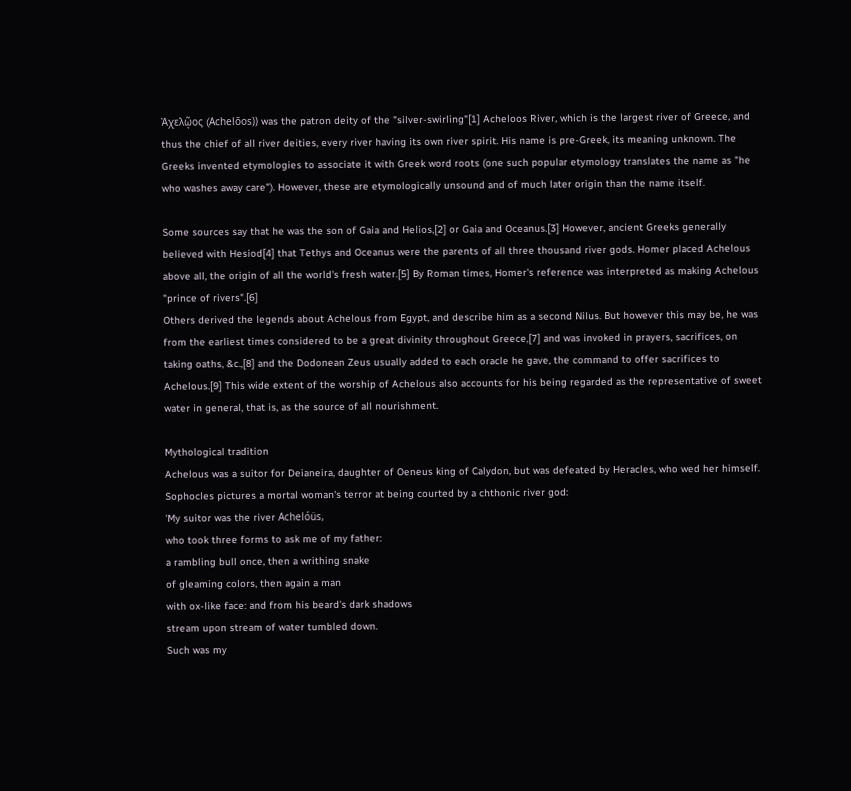Ἀχελῷος (Achelōos)) was the patron deity of the "silver-swirling"[1] Acheloos River, which is the largest river of Greece, and thus the chief of all river deities, every river having its own river spirit. His name is pre-Greek, its meaning unknown. The Greeks invented etymologies to associate it with Greek word roots (one such popular etymology translates the name as "he who washes away care"). However, these are etymologically unsound and of much later origin than the name itself.

Some sources say that he was the son of Gaia and Helios,[2] or Gaia and Oceanus.[3] However, ancient Greeks generally believed with Hesiod[4] that Tethys and Oceanus were the parents of all three thousand river gods. Homer placed Achelous above all, the origin of all the world's fresh water.[5] By Roman times, Homer's reference was interpreted as making Achelous "prince of rivers".[6]
Others derived the legends about Achelous from Egypt, and describe him as a second Nilus. But however this may be, he was from the earliest times considered to be a great divinity throughout Greece,[7] and was invoked in prayers, sacrifices, on taking oaths, &c.,[8] and the Dodonean Zeus usually added to each oracle he gave, the command to offer sacrifices to Achelous.[9] This wide extent of the worship of Achelous also accounts for his being regarded as the representative of sweet water in general, that is, as the source of all nourishment.

Mythological tradition
Achelous was a suitor for Deianeira, daughter of Oeneus king of Calydon, but was defeated by Heracles, who wed her himself. Sophocles pictures a mortal woman's terror at being courted by a chthonic river god:
'My suitor was the river Achelóüs,
who took three forms to ask me of my father:
a rambling bull once, then a writhing snake
of gleaming colors, then again a man
with ox-like face: and from his beard's dark shadows
stream upon stream of water tumbled down.
Such was my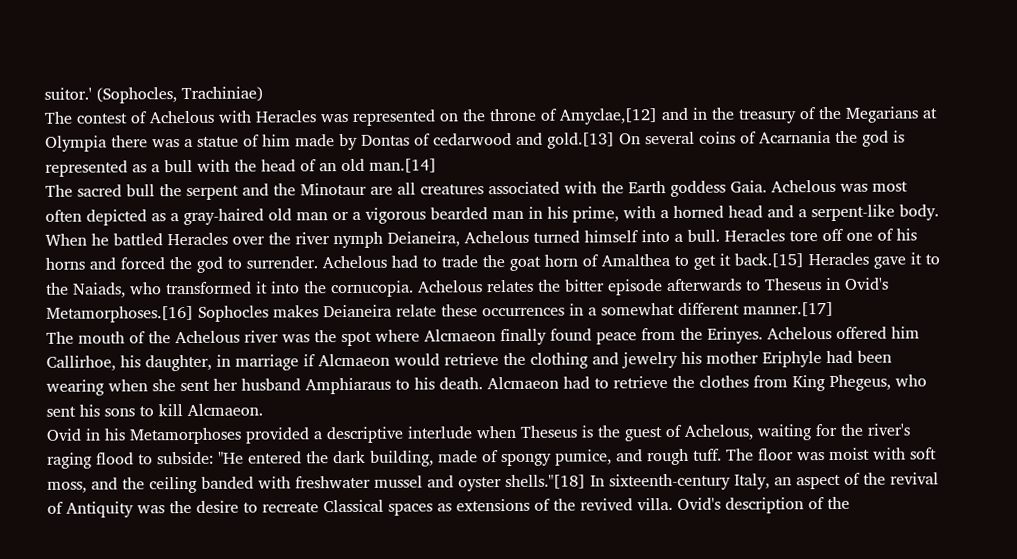suitor.' (Sophocles, Trachiniae)
The contest of Achelous with Heracles was represented on the throne of Amyclae,[12] and in the treasury of the Megarians at Olympia there was a statue of him made by Dontas of cedarwood and gold.[13] On several coins of Acarnania the god is represented as a bull with the head of an old man.[14]
The sacred bull the serpent and the Minotaur are all creatures associated with the Earth goddess Gaia. Achelous was most often depicted as a gray-haired old man or a vigorous bearded man in his prime, with a horned head and a serpent-like body. When he battled Heracles over the river nymph Deianeira, Achelous turned himself into a bull. Heracles tore off one of his horns and forced the god to surrender. Achelous had to trade the goat horn of Amalthea to get it back.[15] Heracles gave it to the Naiads, who transformed it into the cornucopia. Achelous relates the bitter episode afterwards to Theseus in Ovid's Metamorphoses.[16] Sophocles makes Deianeira relate these occurrences in a somewhat different manner.[17]
The mouth of the Achelous river was the spot where Alcmaeon finally found peace from the Erinyes. Achelous offered him Callirhoe, his daughter, in marriage if Alcmaeon would retrieve the clothing and jewelry his mother Eriphyle had been wearing when she sent her husband Amphiaraus to his death. Alcmaeon had to retrieve the clothes from King Phegeus, who sent his sons to kill Alcmaeon.
Ovid in his Metamorphoses provided a descriptive interlude when Theseus is the guest of Achelous, waiting for the river's raging flood to subside: "He entered the dark building, made of spongy pumice, and rough tuff. The floor was moist with soft moss, and the ceiling banded with freshwater mussel and oyster shells."[18] In sixteenth-century Italy, an aspect of the revival of Antiquity was the desire to recreate Classical spaces as extensions of the revived villa. Ovid's description of the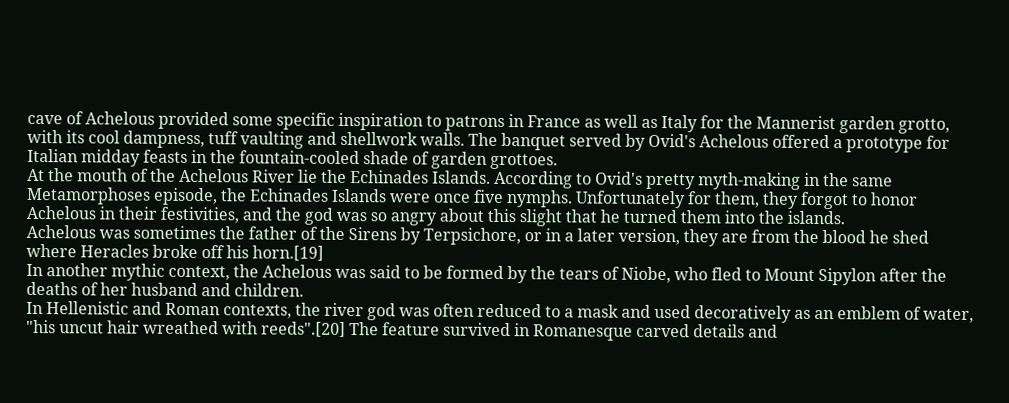cave of Achelous provided some specific inspiration to patrons in France as well as Italy for the Mannerist garden grotto, with its cool dampness, tuff vaulting and shellwork walls. The banquet served by Ovid's Achelous offered a prototype for Italian midday feasts in the fountain-cooled shade of garden grottoes.
At the mouth of the Achelous River lie the Echinades Islands. According to Ovid's pretty myth-making in the same Metamorphoses episode, the Echinades Islands were once five nymphs. Unfortunately for them, they forgot to honor Achelous in their festivities, and the god was so angry about this slight that he turned them into the islands.
Achelous was sometimes the father of the Sirens by Terpsichore, or in a later version, they are from the blood he shed where Heracles broke off his horn.[19]
In another mythic context, the Achelous was said to be formed by the tears of Niobe, who fled to Mount Sipylon after the deaths of her husband and children.
In Hellenistic and Roman contexts, the river god was often reduced to a mask and used decoratively as an emblem of water, "his uncut hair wreathed with reeds".[20] The feature survived in Romanesque carved details and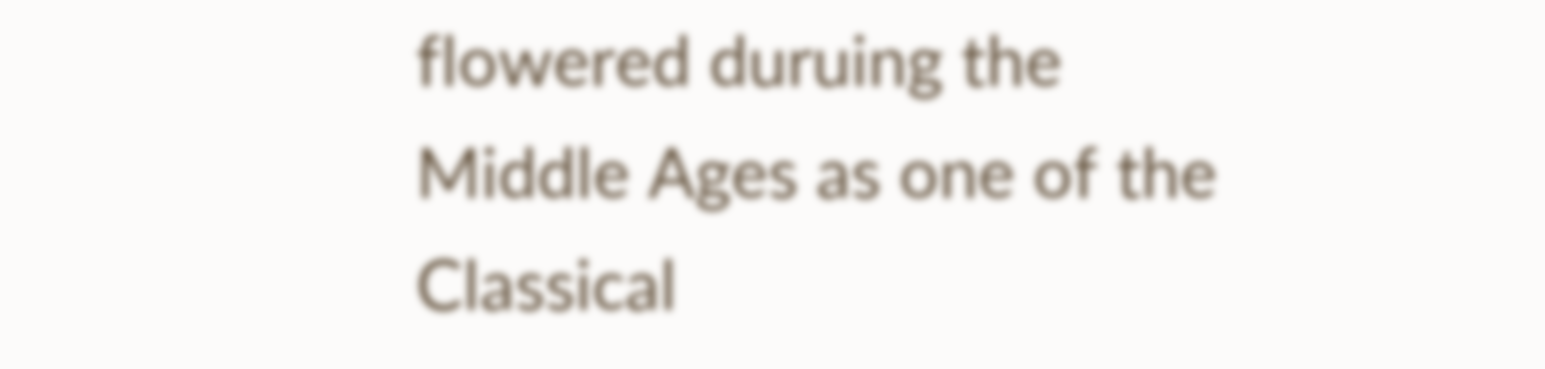flowered duruing the Middle Ages as one of the Classical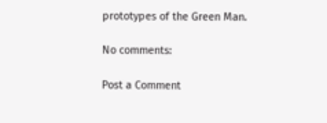prototypes of the Green Man.

No comments:

Post a Comment